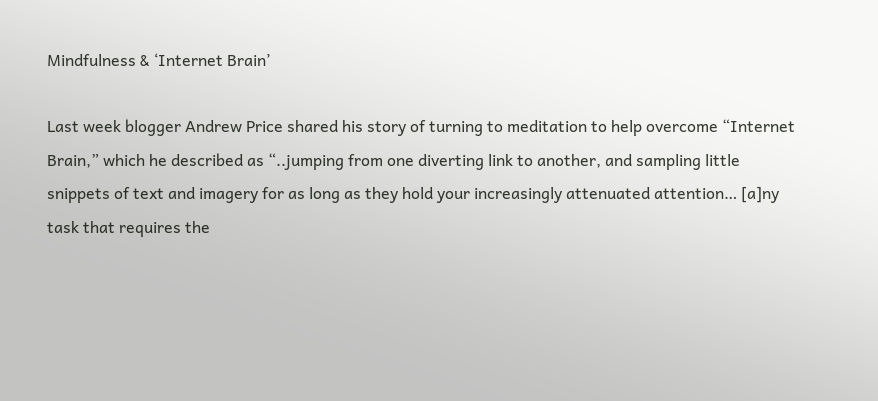Mindfulness & ‘Internet Brain’

Last week blogger Andrew Price shared his story of turning to meditation to help overcome “Internet Brain,” which he described as “..jumping from one diverting link to another, and sampling little snippets of text and imagery for as long as they hold your increasingly attenuated attention… [a]ny task that requires the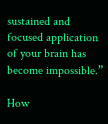sustained and focused application of your brain has become impossible.”

How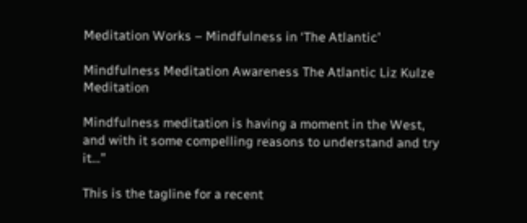Meditation Works – Mindfulness in ‘The Atlantic’

Mindfulness Meditation Awareness The Atlantic Liz Kulze Meditation

Mindfulness meditation is having a moment in the West, and with it some compelling reasons to understand and try it…”

This is the tagline for a recent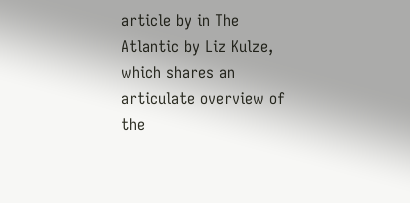article by in The Atlantic by Liz Kulze, which shares an articulate overview of the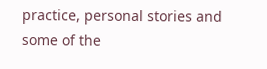practice, personal stories and some of the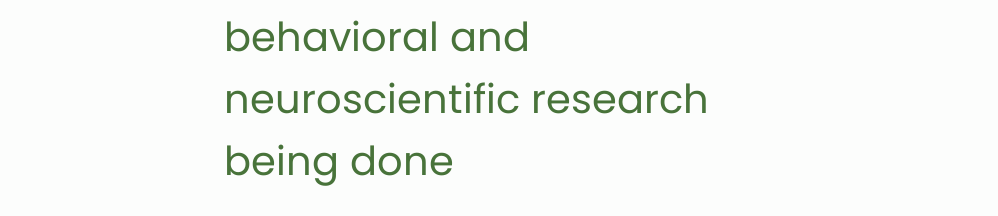behavioral and neuroscientific research being done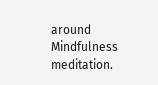around Mindfulness meditation.